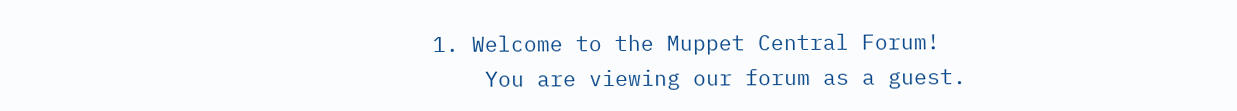1. Welcome to the Muppet Central Forum!
    You are viewing our forum as a guest.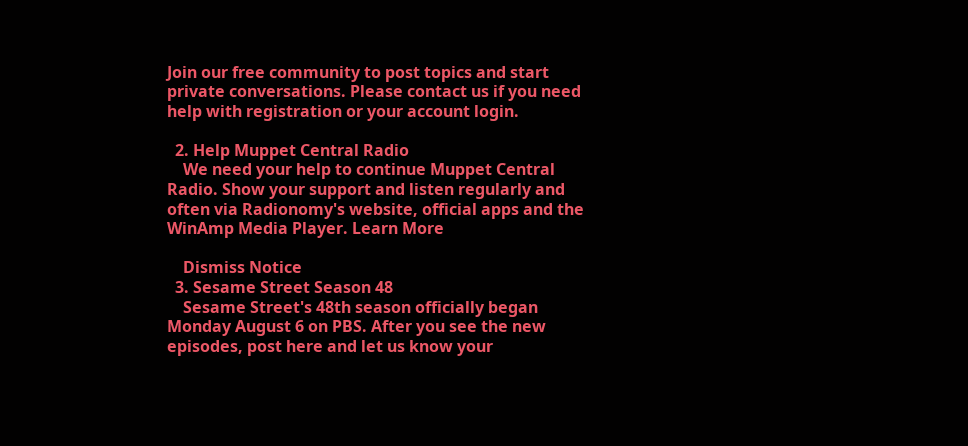Join our free community to post topics and start private conversations. Please contact us if you need help with registration or your account login.

  2. Help Muppet Central Radio
    We need your help to continue Muppet Central Radio. Show your support and listen regularly and often via Radionomy's website, official apps and the WinAmp Media Player. Learn More

    Dismiss Notice
  3. Sesame Street Season 48
    Sesame Street's 48th season officially began Monday August 6 on PBS. After you see the new episodes, post here and let us know your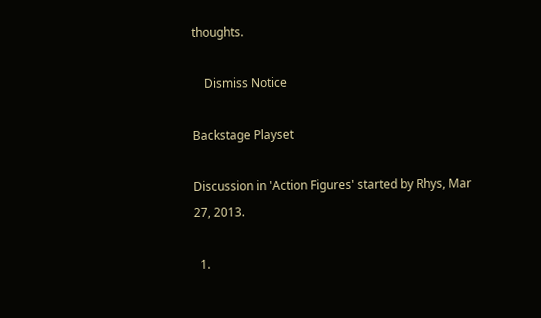thoughts.

    Dismiss Notice

Backstage Playset

Discussion in 'Action Figures' started by Rhys, Mar 27, 2013.

  1.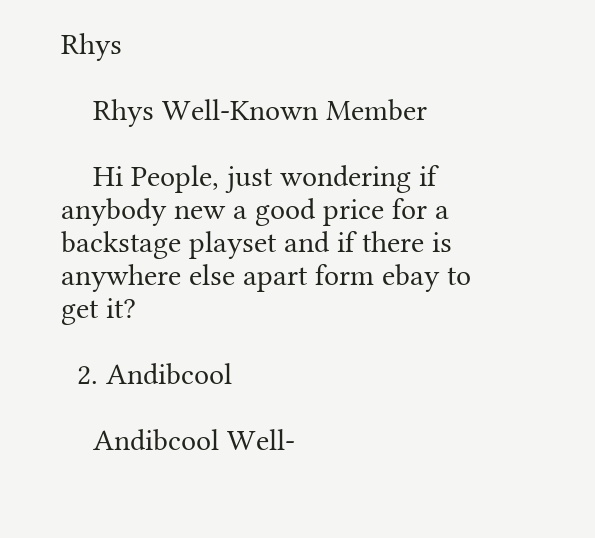Rhys

    Rhys Well-Known Member

    Hi People, just wondering if anybody new a good price for a backstage playset and if there is anywhere else apart form ebay to get it?

  2. Andibcool

    Andibcool Well-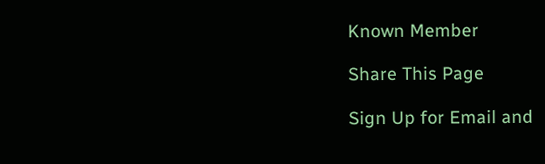Known Member

Share This Page

Sign Up for Email and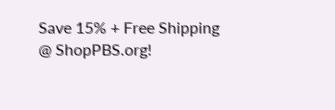Save 15% + Free Shipping @ ShopPBS.org!